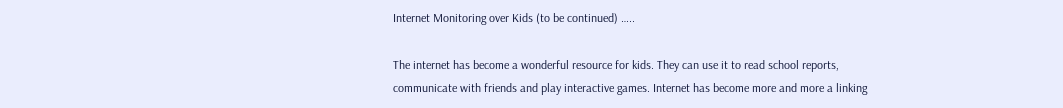Internet Monitoring over Kids (to be continued) …..

The internet has become a wonderful resource for kids. They can use it to read school reports, communicate with friends and play interactive games. Internet has become more and more a linking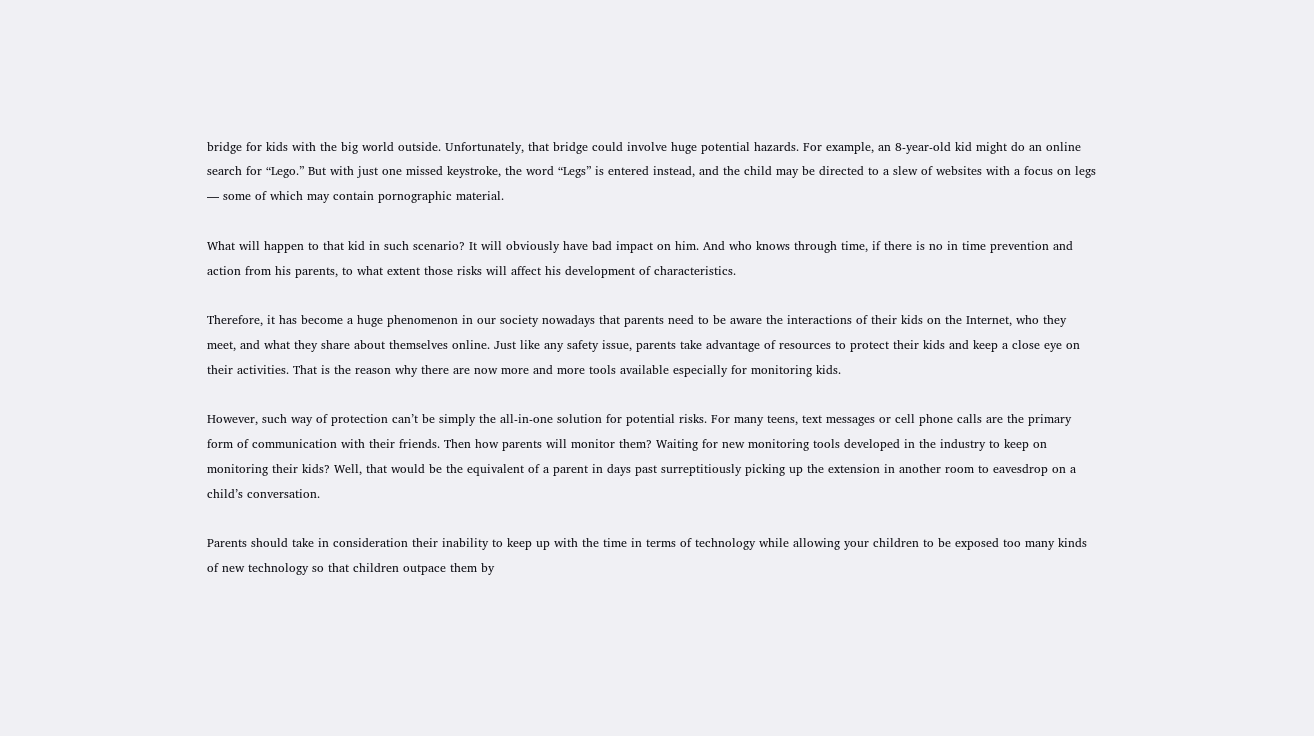bridge for kids with the big world outside. Unfortunately, that bridge could involve huge potential hazards. For example, an 8-year-old kid might do an online search for “Lego.” But with just one missed keystroke, the word “Legs” is entered instead, and the child may be directed to a slew of websites with a focus on legs — some of which may contain pornographic material.

What will happen to that kid in such scenario? It will obviously have bad impact on him. And who knows through time, if there is no in time prevention and action from his parents, to what extent those risks will affect his development of characteristics.

Therefore, it has become a huge phenomenon in our society nowadays that parents need to be aware the interactions of their kids on the Internet, who they meet, and what they share about themselves online. Just like any safety issue, parents take advantage of resources to protect their kids and keep a close eye on their activities. That is the reason why there are now more and more tools available especially for monitoring kids.

However, such way of protection can’t be simply the all-in-one solution for potential risks. For many teens, text messages or cell phone calls are the primary form of communication with their friends. Then how parents will monitor them? Waiting for new monitoring tools developed in the industry to keep on monitoring their kids? Well, that would be the equivalent of a parent in days past surreptitiously picking up the extension in another room to eavesdrop on a child’s conversation.

Parents should take in consideration their inability to keep up with the time in terms of technology while allowing your children to be exposed too many kinds of new technology so that children outpace them by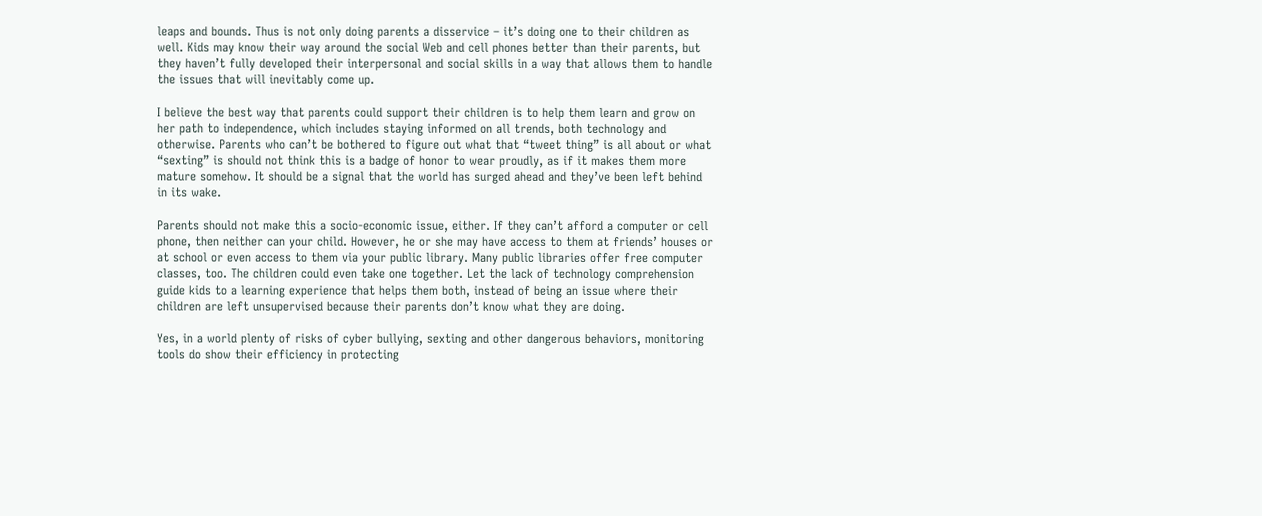leaps and bounds. Thus is not only doing parents a disservice – it’s doing one to their children as well. Kids may know their way around the social Web and cell phones better than their parents, but they haven’t fully developed their interpersonal and social skills in a way that allows them to handle the issues that will inevitably come up.

I believe the best way that parents could support their children is to help them learn and grow on her path to independence, which includes staying informed on all trends, both technology and otherwise. Parents who can’t be bothered to figure out what that “tweet thing” is all about or what “sexting” is should not think this is a badge of honor to wear proudly, as if it makes them more mature somehow. It should be a signal that the world has surged ahead and they’ve been left behind in its wake.

Parents should not make this a socio-economic issue, either. If they can’t afford a computer or cell phone, then neither can your child. However, he or she may have access to them at friends’ houses or at school or even access to them via your public library. Many public libraries offer free computer classes, too. The children could even take one together. Let the lack of technology comprehension guide kids to a learning experience that helps them both, instead of being an issue where their children are left unsupervised because their parents don’t know what they are doing.

Yes, in a world plenty of risks of cyber bullying, sexting and other dangerous behaviors, monitoring tools do show their efficiency in protecting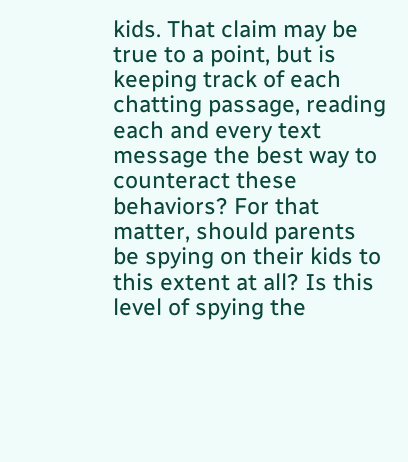kids. That claim may be true to a point, but is keeping track of each chatting passage, reading each and every text message the best way to counteract these behaviors? For that matter, should parents be spying on their kids to this extent at all? Is this level of spying the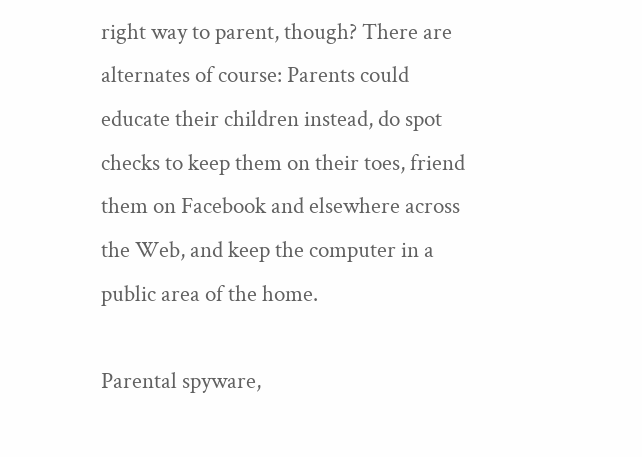right way to parent, though? There are alternates of course: Parents could educate their children instead, do spot checks to keep them on their toes, friend them on Facebook and elsewhere across the Web, and keep the computer in a public area of the home.

Parental spyware,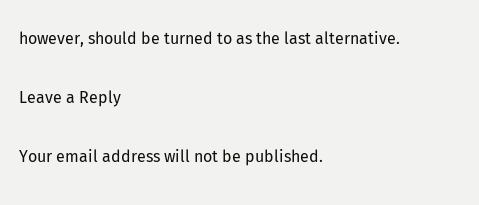however, should be turned to as the last alternative.

Leave a Reply

Your email address will not be published.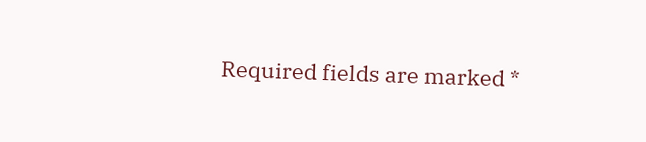Required fields are marked *